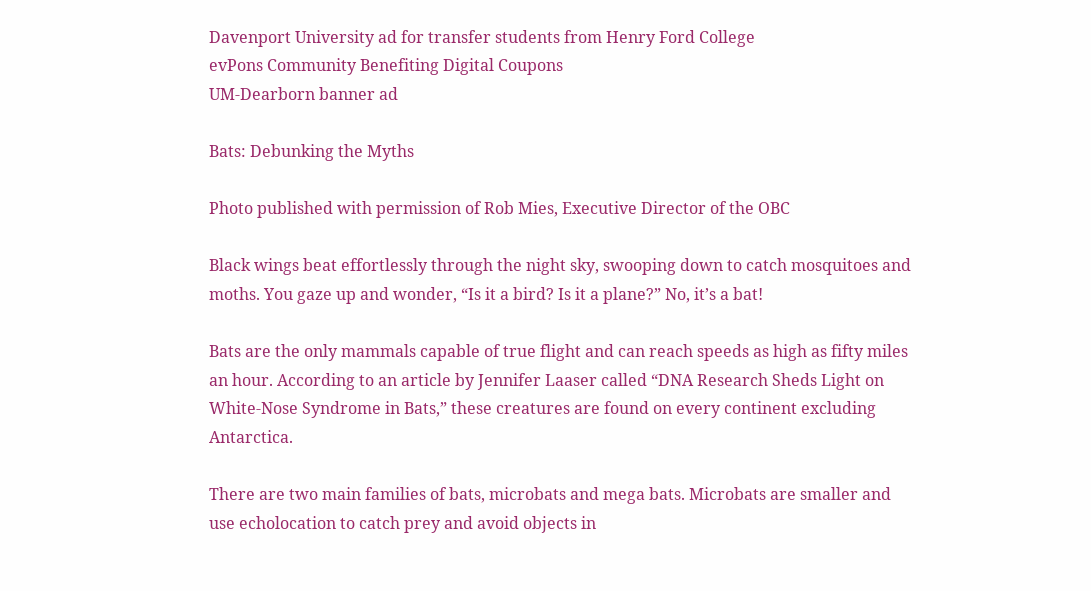Davenport University ad for transfer students from Henry Ford College
evPons Community Benefiting Digital Coupons
UM-Dearborn banner ad

Bats: Debunking the Myths

Photo published with permission of Rob Mies, Executive Director of the OBC

Black wings beat effortlessly through the night sky, swooping down to catch mosquitoes and moths. You gaze up and wonder, “Is it a bird? Is it a plane?” No, it’s a bat!

Bats are the only mammals capable of true flight and can reach speeds as high as fifty miles an hour. According to an article by Jennifer Laaser called “DNA Research Sheds Light on White-Nose Syndrome in Bats,” these creatures are found on every continent excluding Antarctica.

There are two main families of bats, microbats and mega bats. Microbats are smaller and use echolocation to catch prey and avoid objects in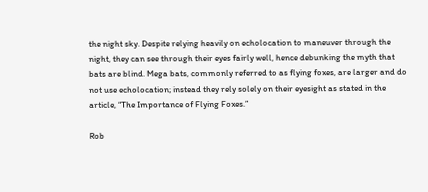the night sky. Despite relying heavily on echolocation to maneuver through the night, they can see through their eyes fairly well, hence debunking the myth that bats are blind. Mega bats, commonly referred to as flying foxes, are larger and do not use echolocation; instead they rely solely on their eyesight as stated in the article, “The Importance of Flying Foxes.”

Rob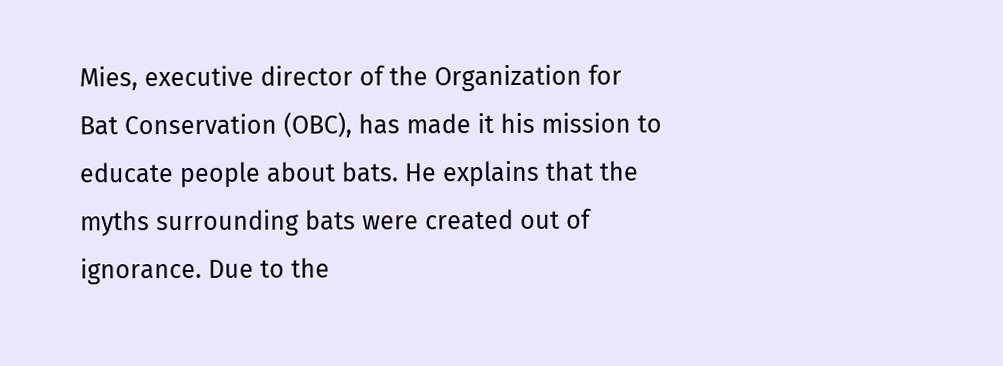Mies, executive director of the Organization for Bat Conservation (OBC), has made it his mission to educate people about bats. He explains that the myths surrounding bats were created out of ignorance. Due to the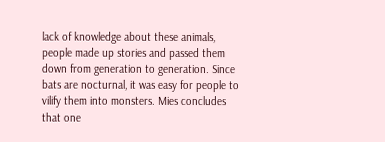lack of knowledge about these animals, people made up stories and passed them down from generation to generation. Since bats are nocturnal, it was easy for people to vilify them into monsters. Mies concludes that one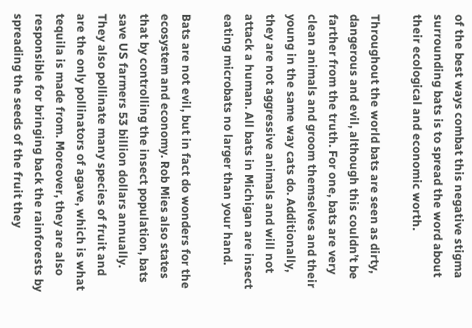of the best ways combat this negative stigma surrounding bats is to spread the word about their ecological and economic worth.

Throughout the world bats are seen as dirty, dangerous and evil, although this couldn’t be farther from the truth. For one, bats are very clean animals and groom themselves and their young in the same way cats do. Additionally, they are not aggressive animals and will not attack a human. All bats in Michigan are insect eating microbats no larger than your hand.

Bats are not evil, but in fact do wonders for the ecosystem and economy. Rob Mies also states that by controlling the insect population, bats save US farmers 53 billion dollars annually. They also pollinate many species of fruit and are the only pollinators of agave, which is what tequila is made from. Moreover, they are also responsible for bringing back the rainforests by spreading the seeds of the fruit they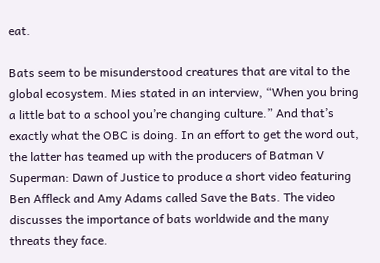eat.

Bats seem to be misunderstood creatures that are vital to the global ecosystem. Mies stated in an interview, “When you bring a little bat to a school you’re changing culture.” And that’s exactly what the OBC is doing. In an effort to get the word out, the latter has teamed up with the producers of Batman V Superman: Dawn of Justice to produce a short video featuring Ben Affleck and Amy Adams called Save the Bats. The video discusses the importance of bats worldwide and the many threats they face.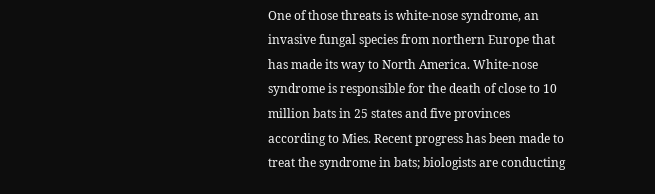One of those threats is white-nose syndrome, an invasive fungal species from northern Europe that has made its way to North America. White-nose syndrome is responsible for the death of close to 10 million bats in 25 states and five provinces according to Mies. Recent progress has been made to treat the syndrome in bats; biologists are conducting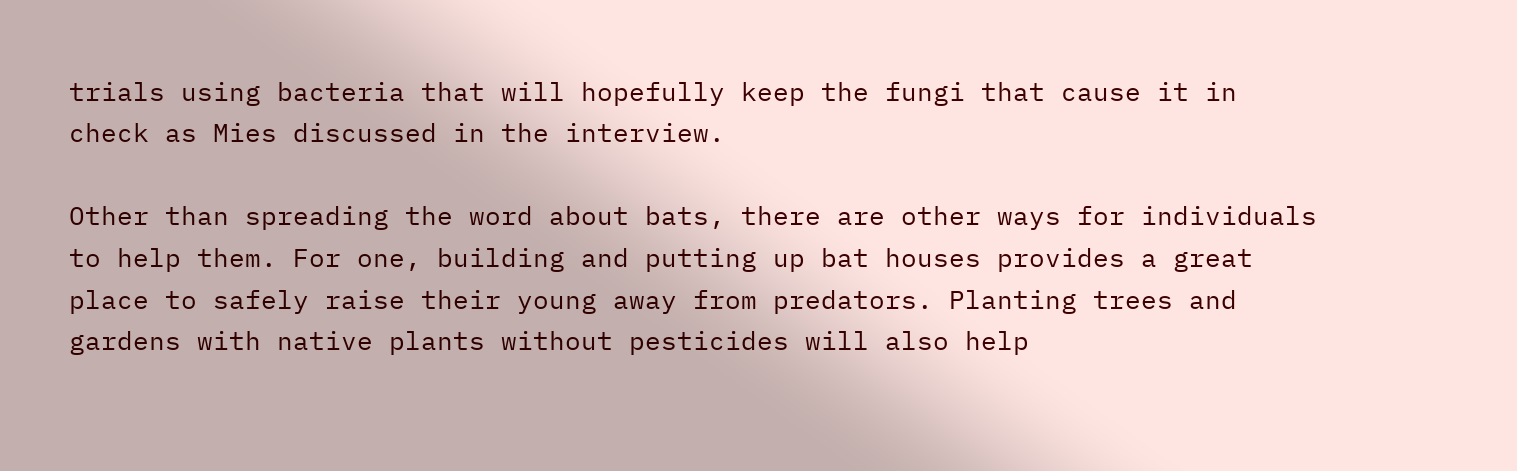trials using bacteria that will hopefully keep the fungi that cause it in check as Mies discussed in the interview.

Other than spreading the word about bats, there are other ways for individuals to help them. For one, building and putting up bat houses provides a great place to safely raise their young away from predators. Planting trees and gardens with native plants without pesticides will also help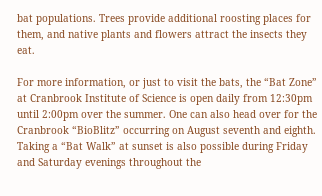bat populations. Trees provide additional roosting places for them, and native plants and flowers attract the insects they eat.

For more information, or just to visit the bats, the “Bat Zone” at Cranbrook Institute of Science is open daily from 12:30pm until 2:00pm over the summer. One can also head over for the Cranbrook “BioBlitz” occurring on August seventh and eighth. Taking a “Bat Walk” at sunset is also possible during Friday and Saturday evenings throughout the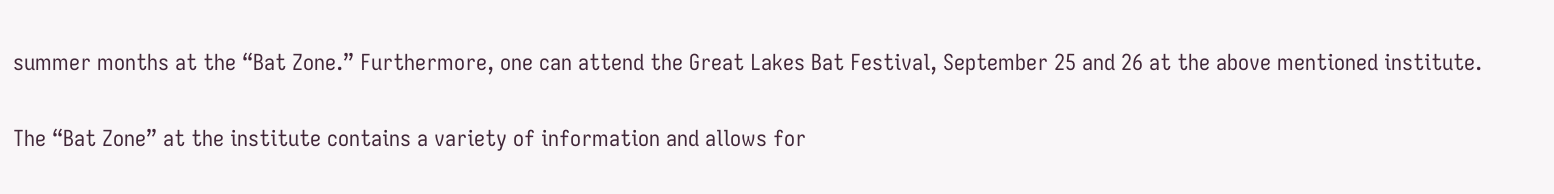summer months at the “Bat Zone.” Furthermore, one can attend the Great Lakes Bat Festival, September 25 and 26 at the above mentioned institute.

The “Bat Zone” at the institute contains a variety of information and allows for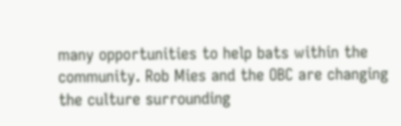many opportunities to help bats within the community. Rob Mies and the OBC are changing the culture surrounding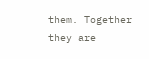them. Together they are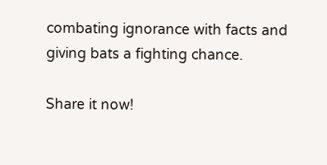combating ignorance with facts and giving bats a fighting chance.

Share it now!